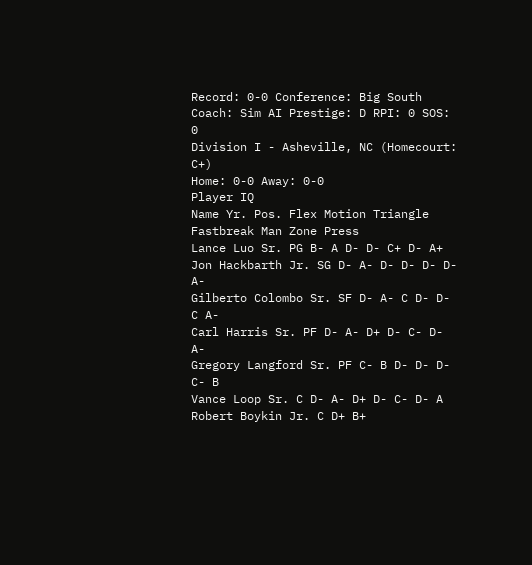Record: 0-0 Conference: Big South Coach: Sim AI Prestige: D RPI: 0 SOS: 0
Division I - Asheville, NC (Homecourt: C+)
Home: 0-0 Away: 0-0
Player IQ
Name Yr. Pos. Flex Motion Triangle Fastbreak Man Zone Press
Lance Luo Sr. PG B- A D- D- C+ D- A+
Jon Hackbarth Jr. SG D- A- D- D- D- D- A-
Gilberto Colombo Sr. SF D- A- C D- D- C A-
Carl Harris Sr. PF D- A- D+ D- C- D- A-
Gregory Langford Sr. PF C- B D- D- D- C- B
Vance Loop Sr. C D- A- D+ D- C- D- A
Robert Boykin Jr. C D+ B+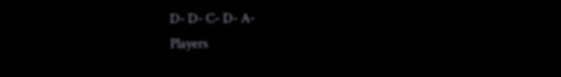D- D- C- D- A-
Players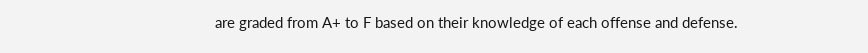are graded from A+ to F based on their knowledge of each offense and defense.